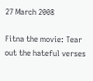27 March 2008

Fitna the movie: Tear out the hateful verses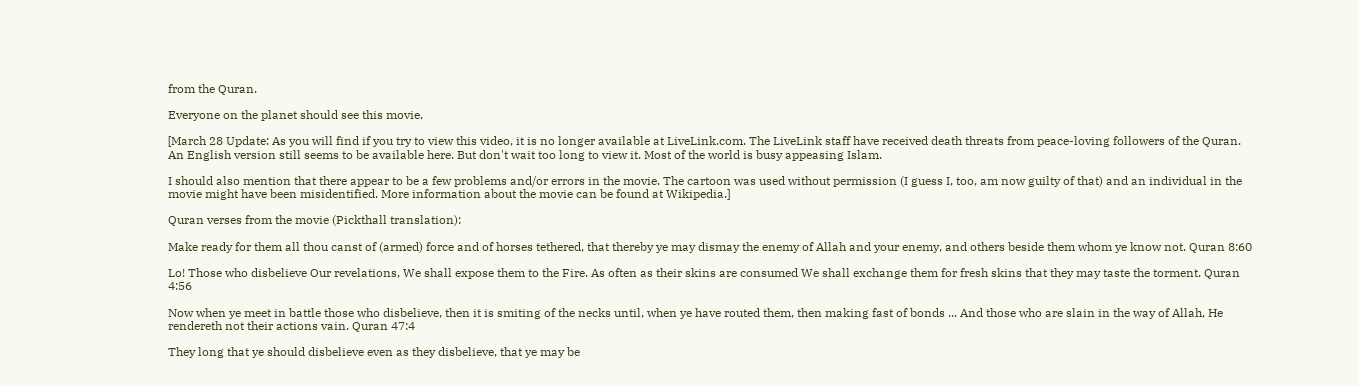from the Quran.

Everyone on the planet should see this movie.

[March 28 Update: As you will find if you try to view this video, it is no longer available at LiveLink.com. The LiveLink staff have received death threats from peace-loving followers of the Quran. An English version still seems to be available here. But don't wait too long to view it. Most of the world is busy appeasing Islam.

I should also mention that there appear to be a few problems and/or errors in the movie. The cartoon was used without permission (I guess I, too, am now guilty of that) and an individual in the movie might have been misidentified. More information about the movie can be found at Wikipedia.]

Quran verses from the movie (Pickthall translation):

Make ready for them all thou canst of (armed) force and of horses tethered, that thereby ye may dismay the enemy of Allah and your enemy, and others beside them whom ye know not. Quran 8:60

Lo! Those who disbelieve Our revelations, We shall expose them to the Fire. As often as their skins are consumed We shall exchange them for fresh skins that they may taste the torment. Quran 4:56

Now when ye meet in battle those who disbelieve, then it is smiting of the necks until, when ye have routed them, then making fast of bonds ... And those who are slain in the way of Allah, He rendereth not their actions vain. Quran 47:4

They long that ye should disbelieve even as they disbelieve, that ye may be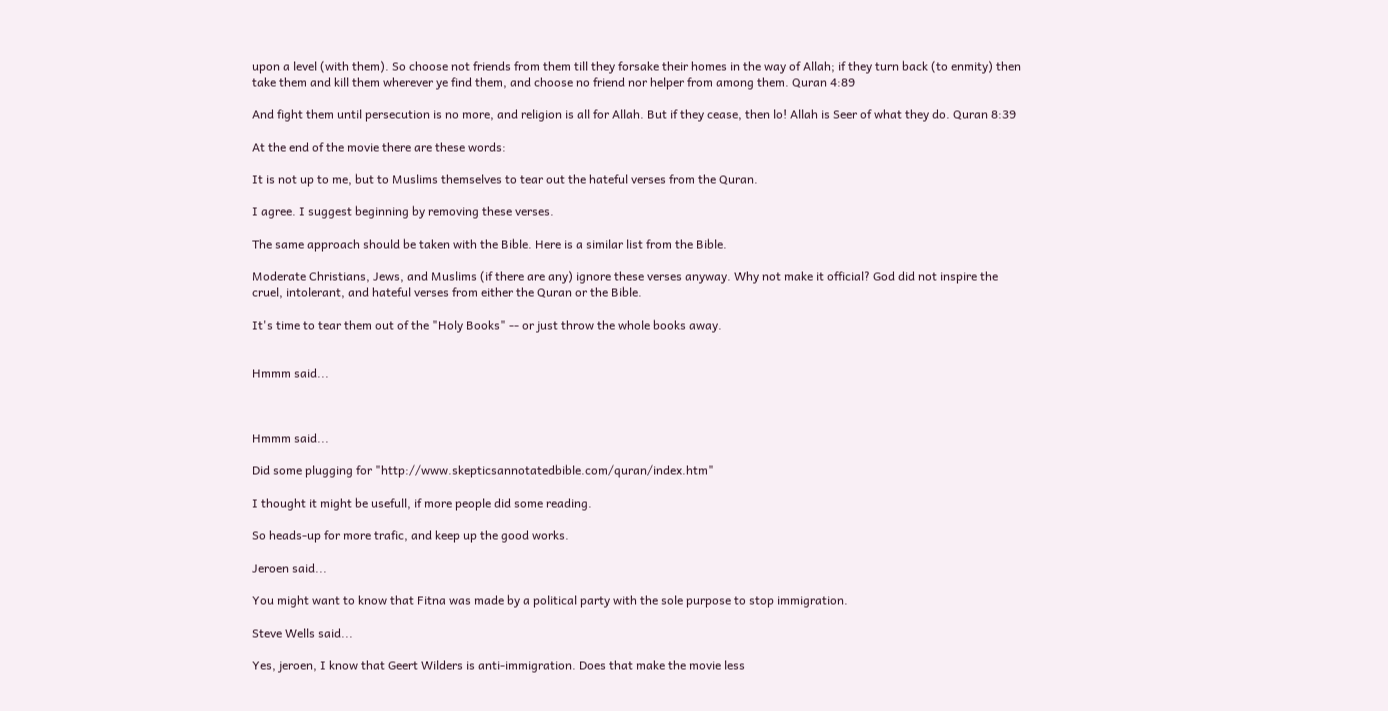upon a level (with them). So choose not friends from them till they forsake their homes in the way of Allah; if they turn back (to enmity) then take them and kill them wherever ye find them, and choose no friend nor helper from among them. Quran 4:89

And fight them until persecution is no more, and religion is all for Allah. But if they cease, then lo! Allah is Seer of what they do. Quran 8:39

At the end of the movie there are these words:

It is not up to me, but to Muslims themselves to tear out the hateful verses from the Quran.

I agree. I suggest beginning by removing these verses.

The same approach should be taken with the Bible. Here is a similar list from the Bible.

Moderate Christians, Jews, and Muslims (if there are any) ignore these verses anyway. Why not make it official? God did not inspire the cruel, intolerant, and hateful verses from either the Quran or the Bible.

It's time to tear them out of the "Holy Books" -- or just throw the whole books away.


Hmmm said...



Hmmm said...

Did some plugging for "http://www.skepticsannotatedbible.com/quran/index.htm"

I thought it might be usefull, if more people did some reading.

So heads-up for more trafic, and keep up the good works.

Jeroen said...

You might want to know that Fitna was made by a political party with the sole purpose to stop immigration.

Steve Wells said...

Yes, jeroen, I know that Geert Wilders is anti-immigration. Does that make the movie less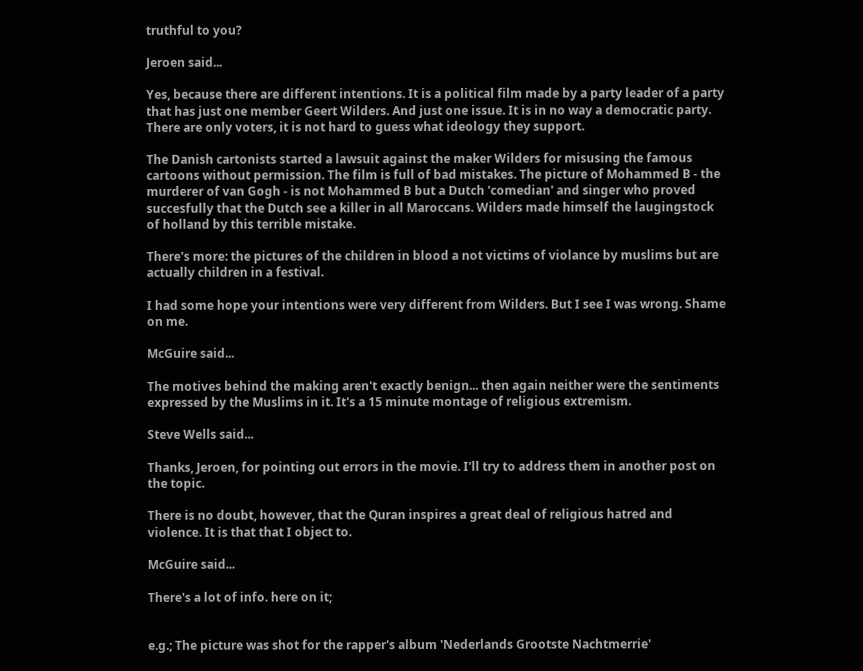truthful to you?

Jeroen said...

Yes, because there are different intentions. It is a political film made by a party leader of a party that has just one member Geert Wilders. And just one issue. It is in no way a democratic party. There are only voters, it is not hard to guess what ideology they support.

The Danish cartonists started a lawsuit against the maker Wilders for misusing the famous cartoons without permission. The film is full of bad mistakes. The picture of Mohammed B - the murderer of van Gogh - is not Mohammed B but a Dutch 'comedian' and singer who proved succesfully that the Dutch see a killer in all Maroccans. Wilders made himself the laugingstock of holland by this terrible mistake.

There's more: the pictures of the children in blood a not victims of violance by muslims but are actually children in a festival.

I had some hope your intentions were very different from Wilders. But I see I was wrong. Shame on me.

McGuire said...

The motives behind the making aren't exactly benign... then again neither were the sentiments expressed by the Muslims in it. It's a 15 minute montage of religious extremism.

Steve Wells said...

Thanks, Jeroen, for pointing out errors in the movie. I'll try to address them in another post on the topic.

There is no doubt, however, that the Quran inspires a great deal of religious hatred and violence. It is that that I object to.

McGuire said...

There's a lot of info. here on it;


e.g.; The picture was shot for the rapper's album 'Nederlands Grootste Nachtmerrie'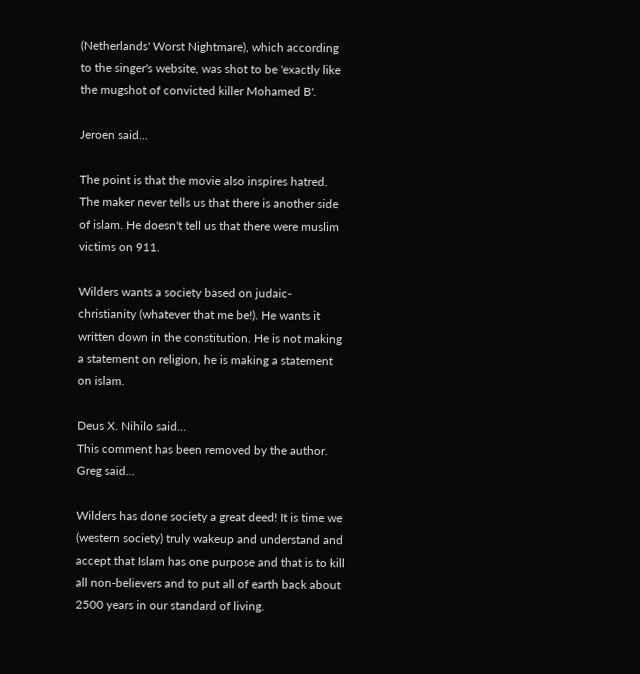(Netherlands' Worst Nightmare), which according to the singer's website, was shot to be 'exactly like the mugshot of convicted killer Mohamed B'.

Jeroen said...

The point is that the movie also inspires hatred. The maker never tells us that there is another side of islam. He doesn't tell us that there were muslim victims on 911.

Wilders wants a society based on judaic-christianity (whatever that me be!). He wants it written down in the constitution. He is not making a statement on religion, he is making a statement on islam.

Deus X. Nihilo said...
This comment has been removed by the author.
Greg said...

Wilders has done society a great deed! It is time we (western society) truly wakeup and understand and accept that Islam has one purpose and that is to kill all non-believers and to put all of earth back about 2500 years in our standard of living.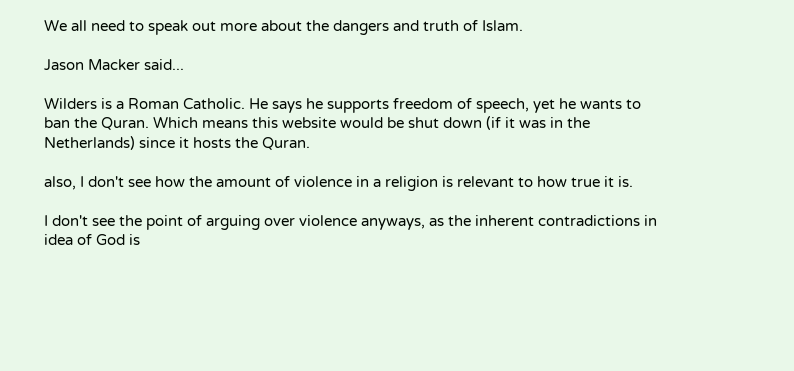We all need to speak out more about the dangers and truth of Islam.

Jason Macker said...

Wilders is a Roman Catholic. He says he supports freedom of speech, yet he wants to ban the Quran. Which means this website would be shut down (if it was in the Netherlands) since it hosts the Quran.

also, I don't see how the amount of violence in a religion is relevant to how true it is.

I don't see the point of arguing over violence anyways, as the inherent contradictions in idea of God is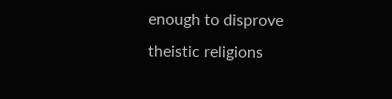enough to disprove theistic religions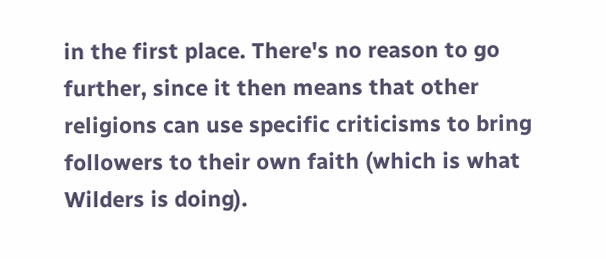in the first place. There's no reason to go further, since it then means that other religions can use specific criticisms to bring followers to their own faith (which is what Wilders is doing).